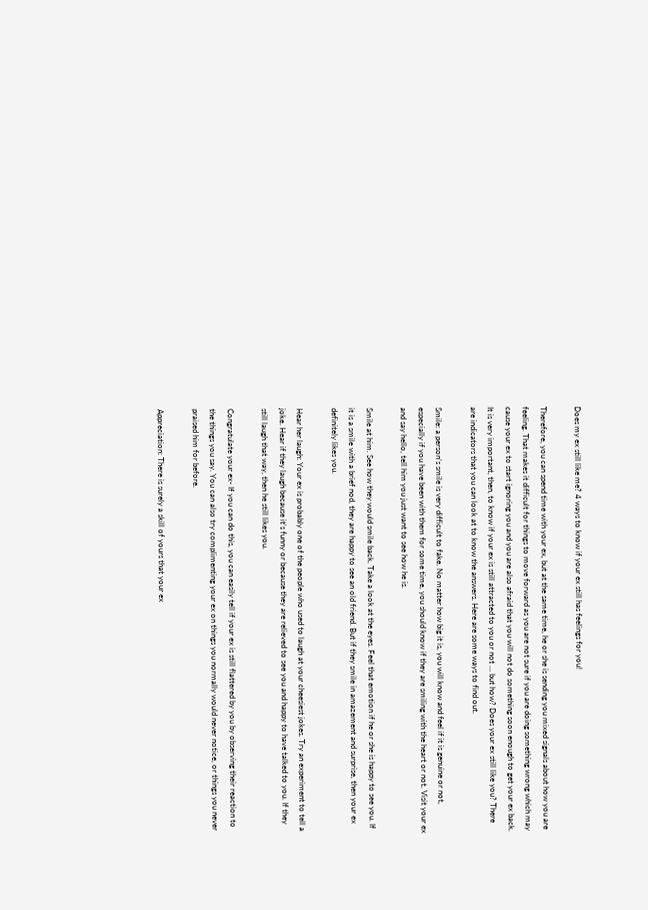Does my ex still like me? 4 ways to know if your ex still has feelings for you!

Therefore, you can spend time with your ex, but at the same time, he or she is sending you mixed signals about how you are feeling. That makes it difficult for things to move forward as you are not sure if you are doing something wrong which may cause your ex to start ignoring you and you are also afraid that you will not do something soon enough to get your ex back. It is very important, then, to know if your ex is still attracted to you or not … but how? Does your ex still like you? There are indicators that you can look at to know the answers. Here are some ways to find out.

Smile: a person’s smile is very difficult to fake. No matter how big it is, you will know and feel if it is genuine or not, especially if you have been with them for some time, you should know if they are smiling with the heart or not. Visit your ex and say hello, tell him you just want to see how he is.

Smile at him. See how they would smile back. Take a look at the eyes. Feel that emotion if he or she is happy to see you. If it is a smile with a brief nod, they are happy to see an old friend. But if they smile in amazement and surprise, then your ex definitely likes you.

Hear her laugh: Your ex is probably one of the people who used to laugh at your cheesiest jokes. Try an experiment to tell a joke. Hear if they laugh because it’s funny or because they are relieved to see you and happy to have talked to you. If they still laugh that way, then he still likes you.

Congratulate your ex- If you can do this, you can easily tell if your ex is still flattered by you by observing their reaction to the things you say. You can also try complimenting your ex on things you normally would never notice, or things you never praised him for before.

Appreciation: There is surely a skill of yours that your ex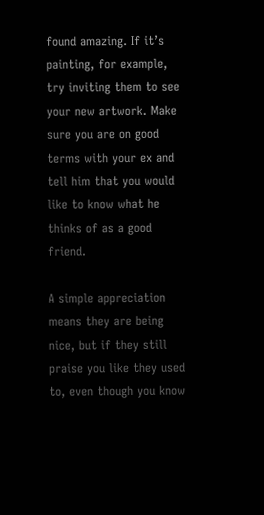found amazing. If it’s painting, for example, try inviting them to see your new artwork. Make sure you are on good terms with your ex and tell him that you would like to know what he thinks of as a good friend.

A simple appreciation means they are being nice, but if they still praise you like they used to, even though you know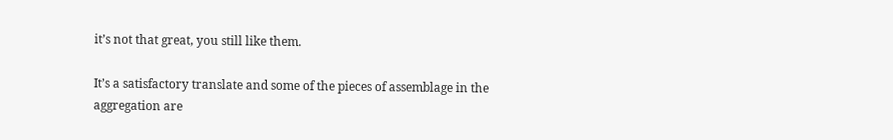it’s not that great, you still like them.

It’s a satisfactory translate and some of the pieces of assemblage in the aggregation are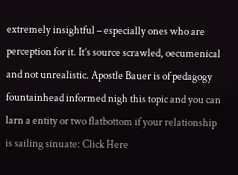extremely insightful – especially ones who are perception for it. It’s source scrawled, oecumenical and not unrealistic. Apostle Bauer is of pedagogy fountainhead informed nigh this topic and you can larn a entity or two flatbottom if your relationship is sailing sinuate: Click Here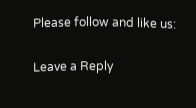Please follow and like us:

Leave a Reply